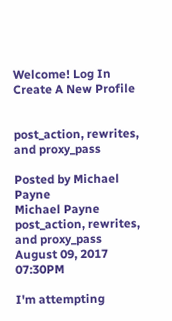Welcome! Log In Create A New Profile


post_action, rewrites, and proxy_pass

Posted by Michael Payne
Michael Payne
post_action, rewrites, and proxy_pass
August 09, 2017 07:30PM

I'm attempting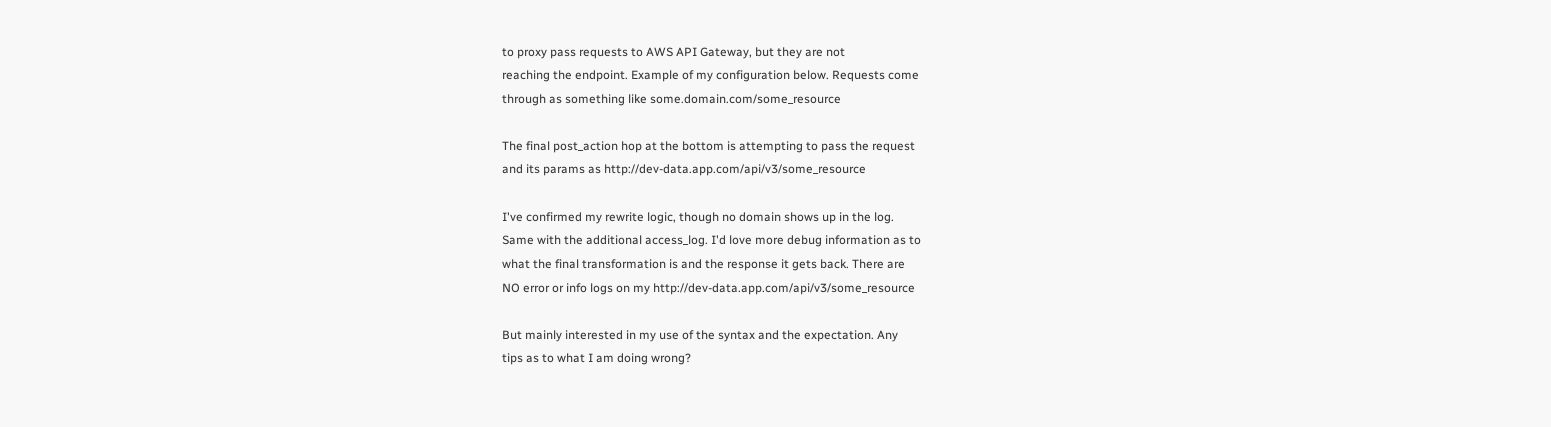to proxy pass requests to AWS API Gateway, but they are not
reaching the endpoint. Example of my configuration below. Requests come
through as something like some.domain.com/some_resource

The final post_action hop at the bottom is attempting to pass the request
and its params as http://dev-data.app.com/api/v3/some_resource

I've confirmed my rewrite logic, though no domain shows up in the log.
Same with the additional access_log. I'd love more debug information as to
what the final transformation is and the response it gets back. There are
NO error or info logs on my http://dev-data.app.com/api/v3/some_resource

But mainly interested in my use of the syntax and the expectation. Any
tips as to what I am doing wrong?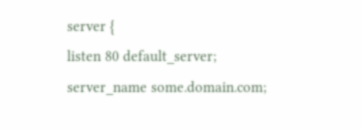server {
listen 80 default_server;
server_name some.domain.com;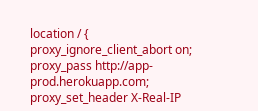location / {
proxy_ignore_client_abort on;
proxy_pass http://app-prod.herokuapp.com;
proxy_set_header X-Real-IP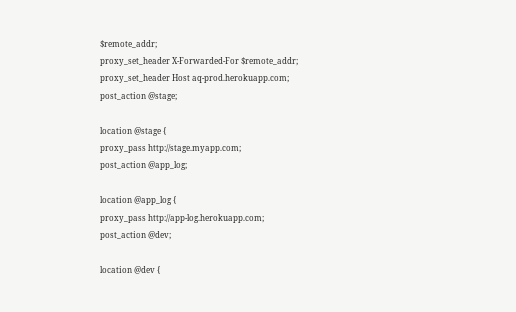$remote_addr;
proxy_set_header X-Forwarded-For $remote_addr;
proxy_set_header Host aq-prod.herokuapp.com;
post_action @stage;

location @stage {
proxy_pass http://stage.myapp.com;
post_action @app_log;

location @app_log {
proxy_pass http://app-log.herokuapp.com;
post_action @dev;

location @dev {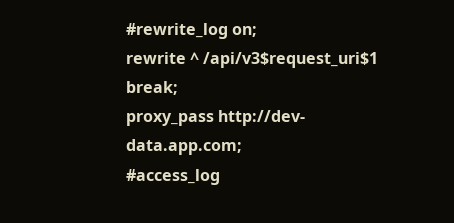#rewrite_log on;
rewrite ^ /api/v3$request_uri$1 break;
proxy_pass http://dev-data.app.com;
#access_log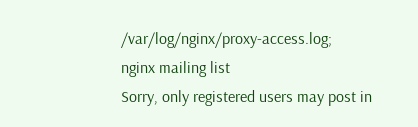/var/log/nginx/proxy-access.log;
nginx mailing list
Sorry, only registered users may post in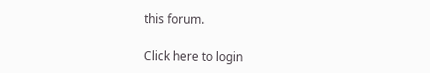this forum.

Click here to login